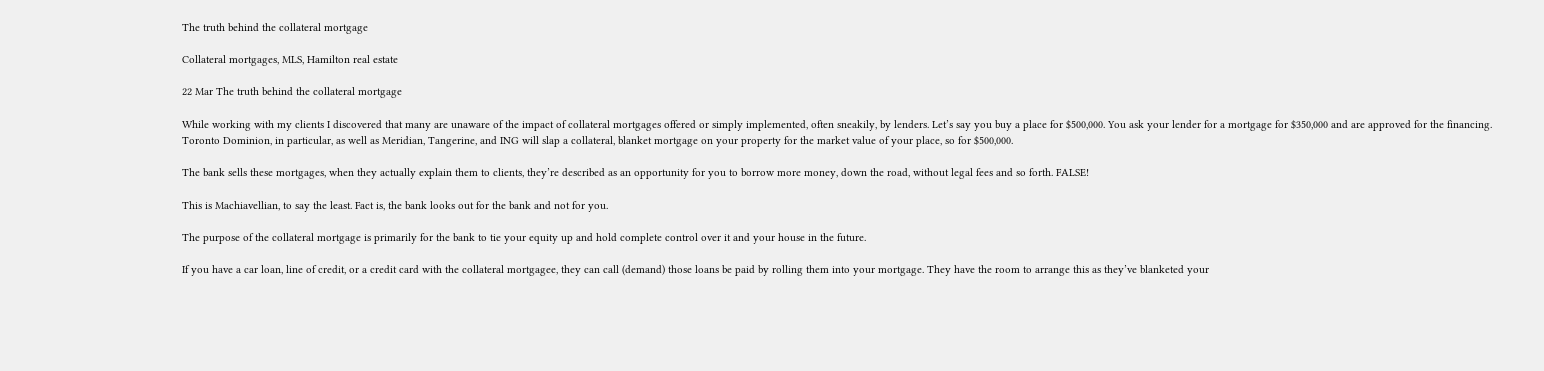The truth behind the collateral mortgage

Collateral mortgages, MLS, Hamilton real estate

22 Mar The truth behind the collateral mortgage

While working with my clients I discovered that many are unaware of the impact of collateral mortgages offered or simply implemented, often sneakily, by lenders. Let’s say you buy a place for $500,000. You ask your lender for a mortgage for $350,000 and are approved for the financing. Toronto Dominion, in particular, as well as Meridian, Tangerine, and ING will slap a collateral, blanket mortgage on your property for the market value of your place, so for $500,000.

The bank sells these mortgages, when they actually explain them to clients, they’re described as an opportunity for you to borrow more money, down the road, without legal fees and so forth. FALSE!

This is Machiavellian, to say the least. Fact is, the bank looks out for the bank and not for you.

The purpose of the collateral mortgage is primarily for the bank to tie your equity up and hold complete control over it and your house in the future.

If you have a car loan, line of credit, or a credit card with the collateral mortgagee, they can call (demand) those loans be paid by rolling them into your mortgage. They have the room to arrange this as they’ve blanketed your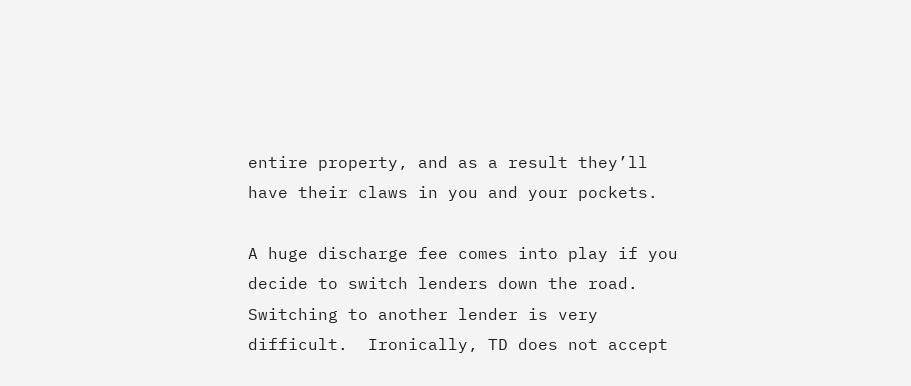entire property, and as a result they’ll have their claws in you and your pockets.

A huge discharge fee comes into play if you decide to switch lenders down the road. Switching to another lender is very difficult.  Ironically, TD does not accept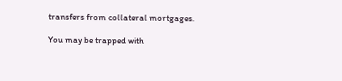transfers from collateral mortgages.

You may be trapped with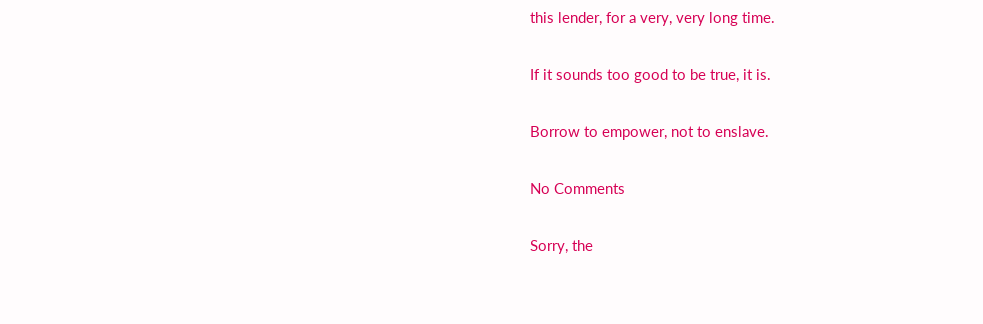this lender, for a very, very long time.

If it sounds too good to be true, it is.

Borrow to empower, not to enslave.

No Comments

Sorry, the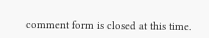comment form is closed at this time.